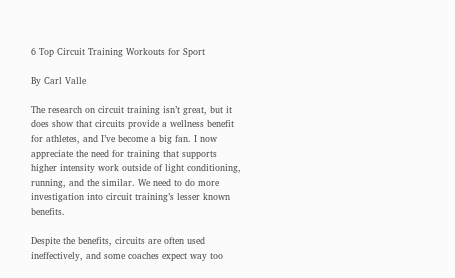6 Top Circuit Training Workouts for Sport

By Carl Valle

The research on circuit training isn’t great, but it does show that circuits provide a wellness benefit for athletes, and I’ve become a big fan. I now appreciate the need for training that supports higher intensity work outside of light conditioning, running, and the similar. We need to do more investigation into circuit training’s lesser known benefits.

Despite the benefits, circuits are often used ineffectively, and some coaches expect way too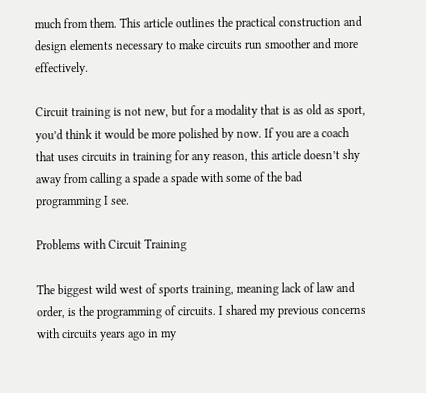much from them. This article outlines the practical construction and design elements necessary to make circuits run smoother and more effectively.

Circuit training is not new, but for a modality that is as old as sport, you’d think it would be more polished by now. If you are a coach that uses circuits in training for any reason, this article doesn’t shy away from calling a spade a spade with some of the bad programming I see.

Problems with Circuit Training

The biggest wild west of sports training, meaning lack of law and order, is the programming of circuits. I shared my previous concerns with circuits years ago in my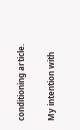conditioning article.

My intention with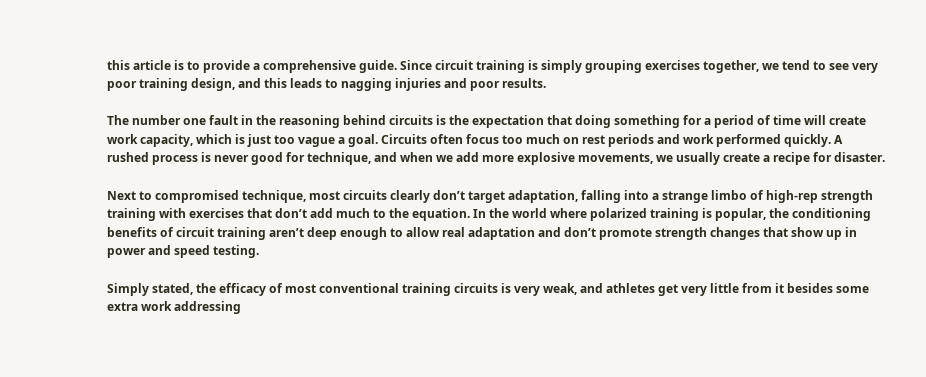this article is to provide a comprehensive guide. Since circuit training is simply grouping exercises together, we tend to see very poor training design, and this leads to nagging injuries and poor results.

The number one fault in the reasoning behind circuits is the expectation that doing something for a period of time will create work capacity, which is just too vague a goal. Circuits often focus too much on rest periods and work performed quickly. A rushed process is never good for technique, and when we add more explosive movements, we usually create a recipe for disaster.

Next to compromised technique, most circuits clearly don’t target adaptation, falling into a strange limbo of high-rep strength training with exercises that don’t add much to the equation. In the world where polarized training is popular, the conditioning benefits of circuit training aren’t deep enough to allow real adaptation and don’t promote strength changes that show up in power and speed testing.

Simply stated, the efficacy of most conventional training circuits is very weak, and athletes get very little from it besides some extra work addressing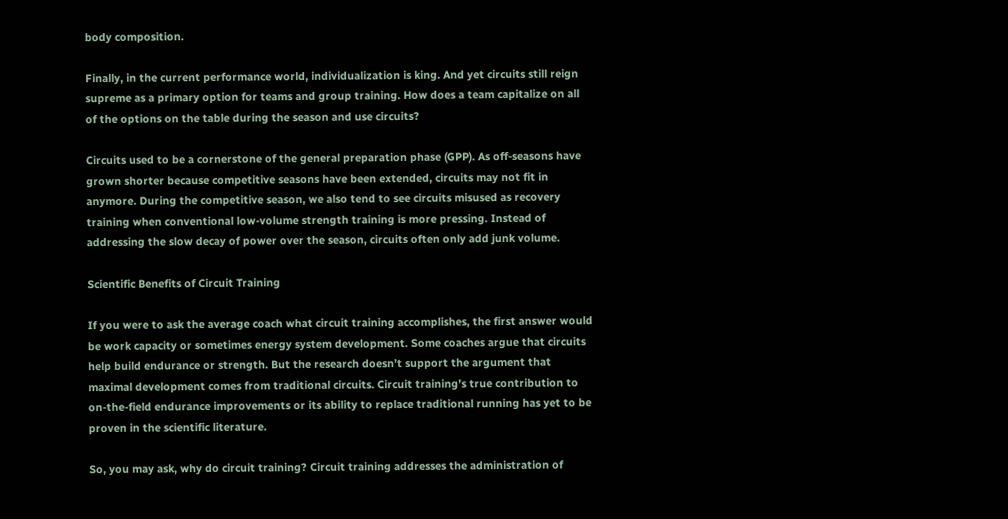body composition.

Finally, in the current performance world, individualization is king. And yet circuits still reign supreme as a primary option for teams and group training. How does a team capitalize on all of the options on the table during the season and use circuits?

Circuits used to be a cornerstone of the general preparation phase (GPP). As off-seasons have grown shorter because competitive seasons have been extended, circuits may not fit in anymore. During the competitive season, we also tend to see circuits misused as recovery training when conventional low-volume strength training is more pressing. Instead of addressing the slow decay of power over the season, circuits often only add junk volume.

Scientific Benefits of Circuit Training

If you were to ask the average coach what circuit training accomplishes, the first answer would be work capacity or sometimes energy system development. Some coaches argue that circuits help build endurance or strength. But the research doesn’t support the argument that maximal development comes from traditional circuits. Circuit training’s true contribution to on-the-field endurance improvements or its ability to replace traditional running has yet to be proven in the scientific literature.

So, you may ask, why do circuit training? Circuit training addresses the administration of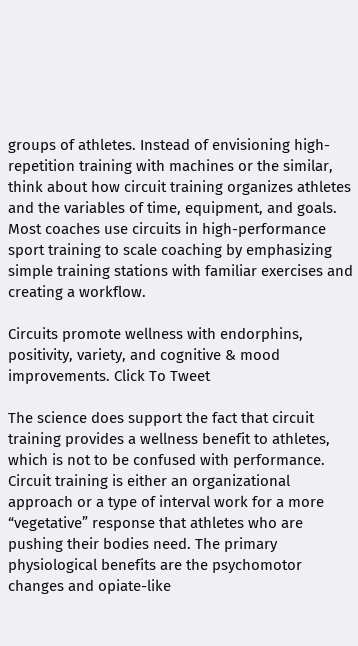groups of athletes. Instead of envisioning high-repetition training with machines or the similar, think about how circuit training organizes athletes and the variables of time, equipment, and goals. Most coaches use circuits in high-performance sport training to scale coaching by emphasizing simple training stations with familiar exercises and creating a workflow.

Circuits promote wellness with endorphins, positivity, variety, and cognitive & mood improvements. Click To Tweet

The science does support the fact that circuit training provides a wellness benefit to athletes, which is not to be confused with performance. Circuit training is either an organizational approach or a type of interval work for a more “vegetative” response that athletes who are pushing their bodies need. The primary physiological benefits are the psychomotor changes and opiate-like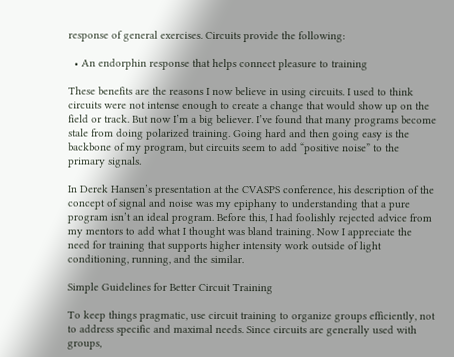response of general exercises. Circuits provide the following:

  • An endorphin response that helps connect pleasure to training

These benefits are the reasons I now believe in using circuits. I used to think circuits were not intense enough to create a change that would show up on the field or track. But now I’m a big believer. I’ve found that many programs become stale from doing polarized training. Going hard and then going easy is the backbone of my program, but circuits seem to add “positive noise” to the primary signals.

In Derek Hansen’s presentation at the CVASPS conference, his description of the concept of signal and noise was my epiphany to understanding that a pure program isn’t an ideal program. Before this, I had foolishly rejected advice from my mentors to add what I thought was bland training. Now I appreciate the need for training that supports higher intensity work outside of light conditioning, running, and the similar.

Simple Guidelines for Better Circuit Training

To keep things pragmatic, use circuit training to organize groups efficiently, not to address specific and maximal needs. Since circuits are generally used with groups,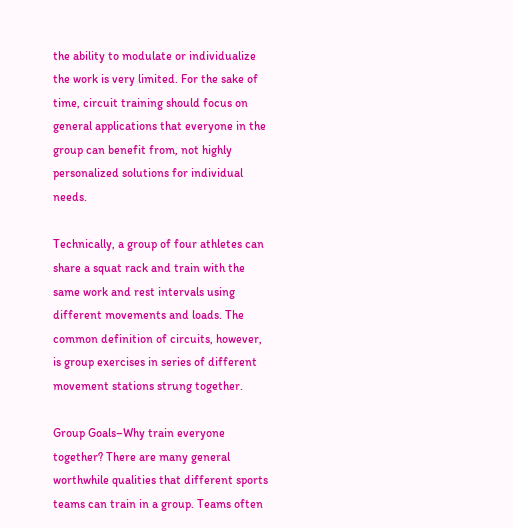the ability to modulate or individualize the work is very limited. For the sake of time, circuit training should focus on general applications that everyone in the group can benefit from, not highly personalized solutions for individual needs.

Technically, a group of four athletes can share a squat rack and train with the same work and rest intervals using different movements and loads. The common definition of circuits, however, is group exercises in series of different movement stations strung together.

Group Goals–Why train everyone together? There are many general worthwhile qualities that different sports teams can train in a group. Teams often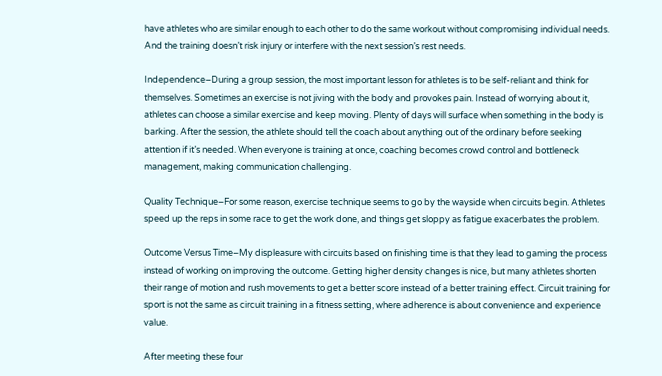have athletes who are similar enough to each other to do the same workout without compromising individual needs. And the training doesn’t risk injury or interfere with the next session’s rest needs.

Independence–During a group session, the most important lesson for athletes is to be self-reliant and think for themselves. Sometimes an exercise is not jiving with the body and provokes pain. Instead of worrying about it, athletes can choose a similar exercise and keep moving. Plenty of days will surface when something in the body is barking. After the session, the athlete should tell the coach about anything out of the ordinary before seeking attention if it’s needed. When everyone is training at once, coaching becomes crowd control and bottleneck management, making communication challenging.

Quality Technique–For some reason, exercise technique seems to go by the wayside when circuits begin. Athletes speed up the reps in some race to get the work done, and things get sloppy as fatigue exacerbates the problem.

Outcome Versus Time–My displeasure with circuits based on finishing time is that they lead to gaming the process instead of working on improving the outcome. Getting higher density changes is nice, but many athletes shorten their range of motion and rush movements to get a better score instead of a better training effect. Circuit training for sport is not the same as circuit training in a fitness setting, where adherence is about convenience and experience value.

After meeting these four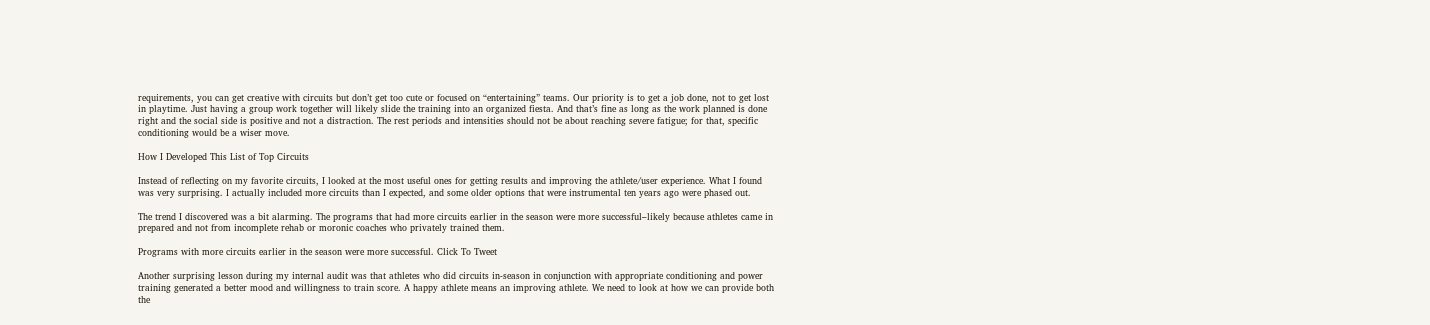requirements, you can get creative with circuits but don’t get too cute or focused on “entertaining” teams. Our priority is to get a job done, not to get lost in playtime. Just having a group work together will likely slide the training into an organized fiesta. And that’s fine as long as the work planned is done right and the social side is positive and not a distraction. The rest periods and intensities should not be about reaching severe fatigue; for that, specific conditioning would be a wiser move.

How I Developed This List of Top Circuits

Instead of reflecting on my favorite circuits, I looked at the most useful ones for getting results and improving the athlete/user experience. What I found was very surprising. I actually included more circuits than I expected, and some older options that were instrumental ten years ago were phased out.

The trend I discovered was a bit alarming. The programs that had more circuits earlier in the season were more successful–likely because athletes came in prepared and not from incomplete rehab or moronic coaches who privately trained them.

Programs with more circuits earlier in the season were more successful. Click To Tweet

Another surprising lesson during my internal audit was that athletes who did circuits in-season in conjunction with appropriate conditioning and power training generated a better mood and willingness to train score. A happy athlete means an improving athlete. We need to look at how we can provide both the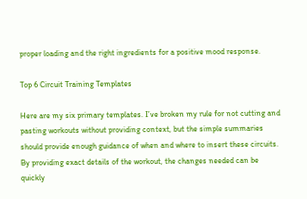proper loading and the right ingredients for a positive mood response.

Top 6 Circuit Training Templates

Here are my six primary templates. I’ve broken my rule for not cutting and pasting workouts without providing context, but the simple summaries should provide enough guidance of when and where to insert these circuits. By providing exact details of the workout, the changes needed can be quickly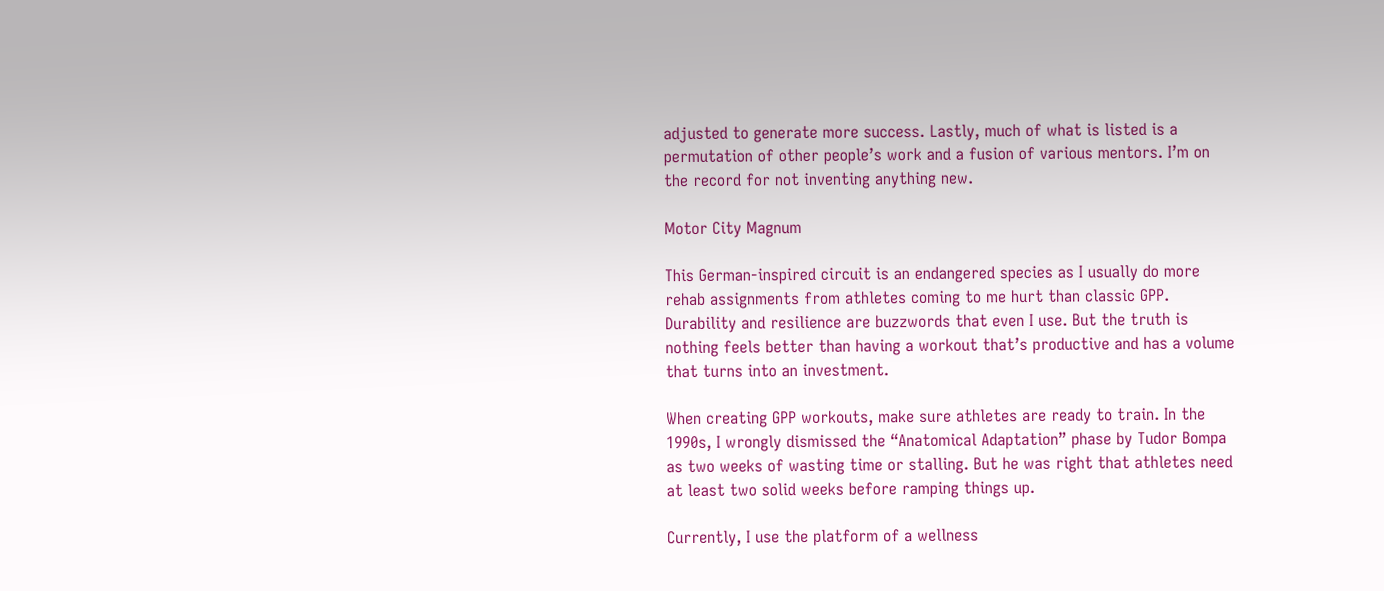adjusted to generate more success. Lastly, much of what is listed is a permutation of other people’s work and a fusion of various mentors. I’m on the record for not inventing anything new.

Motor City Magnum

This German-inspired circuit is an endangered species as I usually do more rehab assignments from athletes coming to me hurt than classic GPP. Durability and resilience are buzzwords that even I use. But the truth is nothing feels better than having a workout that’s productive and has a volume that turns into an investment.

When creating GPP workouts, make sure athletes are ready to train. In the 1990s, I wrongly dismissed the “Anatomical Adaptation” phase by Tudor Bompa as two weeks of wasting time or stalling. But he was right that athletes need at least two solid weeks before ramping things up.

Currently, I use the platform of a wellness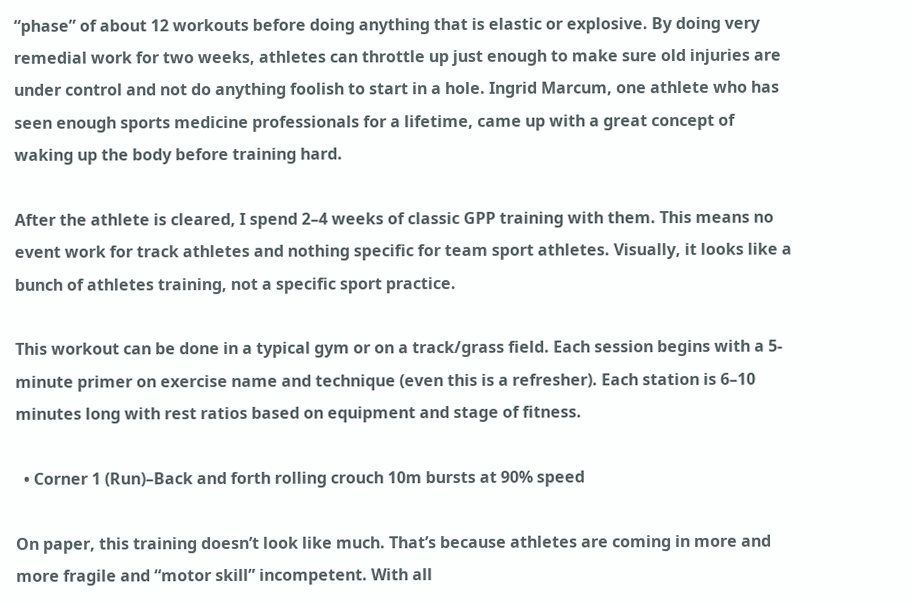“phase” of about 12 workouts before doing anything that is elastic or explosive. By doing very remedial work for two weeks, athletes can throttle up just enough to make sure old injuries are under control and not do anything foolish to start in a hole. Ingrid Marcum, one athlete who has seen enough sports medicine professionals for a lifetime, came up with a great concept of waking up the body before training hard.

After the athlete is cleared, I spend 2–4 weeks of classic GPP training with them. This means no event work for track athletes and nothing specific for team sport athletes. Visually, it looks like a bunch of athletes training, not a specific sport practice.

This workout can be done in a typical gym or on a track/grass field. Each session begins with a 5-minute primer on exercise name and technique (even this is a refresher). Each station is 6–10 minutes long with rest ratios based on equipment and stage of fitness.

  • Corner 1 (Run)–Back and forth rolling crouch 10m bursts at 90% speed

On paper, this training doesn’t look like much. That’s because athletes are coming in more and more fragile and “motor skill” incompetent. With all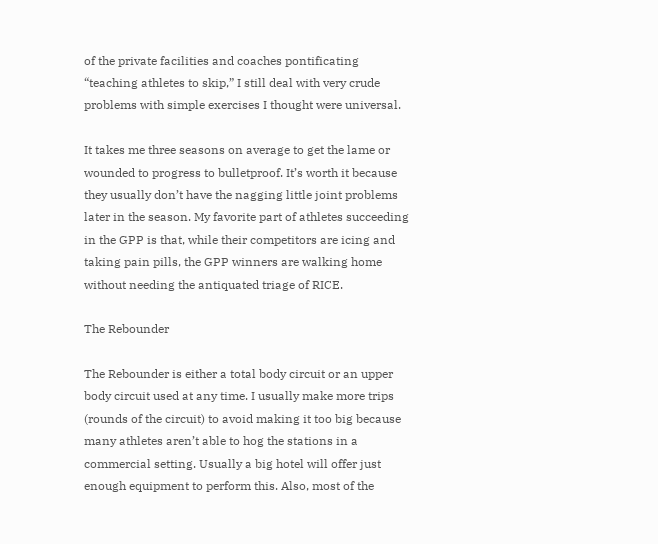of the private facilities and coaches pontificating “teaching athletes to skip,” I still deal with very crude problems with simple exercises I thought were universal.

It takes me three seasons on average to get the lame or wounded to progress to bulletproof. It’s worth it because they usually don’t have the nagging little joint problems later in the season. My favorite part of athletes succeeding in the GPP is that, while their competitors are icing and taking pain pills, the GPP winners are walking home without needing the antiquated triage of RICE.

The Rebounder

The Rebounder is either a total body circuit or an upper body circuit used at any time. I usually make more trips (rounds of the circuit) to avoid making it too big because many athletes aren’t able to hog the stations in a commercial setting. Usually a big hotel will offer just enough equipment to perform this. Also, most of the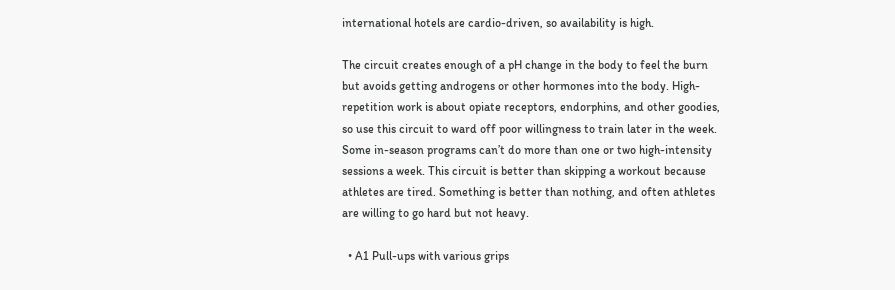international hotels are cardio-driven, so availability is high.

The circuit creates enough of a pH change in the body to feel the burn but avoids getting androgens or other hormones into the body. High-repetition work is about opiate receptors, endorphins, and other goodies, so use this circuit to ward off poor willingness to train later in the week. Some in-season programs can’t do more than one or two high-intensity sessions a week. This circuit is better than skipping a workout because athletes are tired. Something is better than nothing, and often athletes are willing to go hard but not heavy.

  • A1 Pull-ups with various grips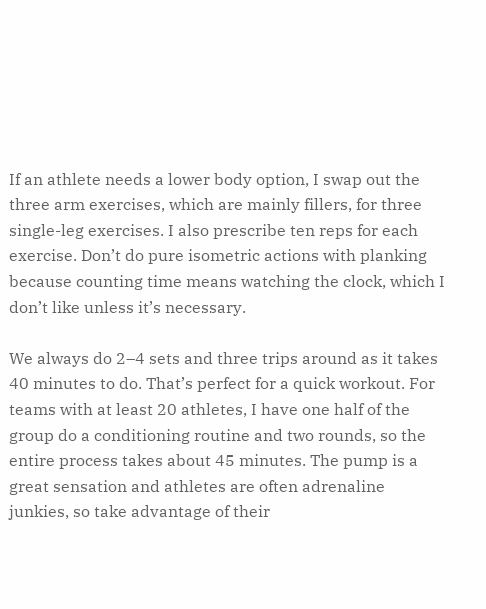If an athlete needs a lower body option, I swap out the three arm exercises, which are mainly fillers, for three single-leg exercises. I also prescribe ten reps for each exercise. Don’t do pure isometric actions with planking because counting time means watching the clock, which I don’t like unless it’s necessary.

We always do 2–4 sets and three trips around as it takes 40 minutes to do. That’s perfect for a quick workout. For teams with at least 20 athletes, I have one half of the group do a conditioning routine and two rounds, so the entire process takes about 45 minutes. The pump is a great sensation and athletes are often adrenaline junkies, so take advantage of their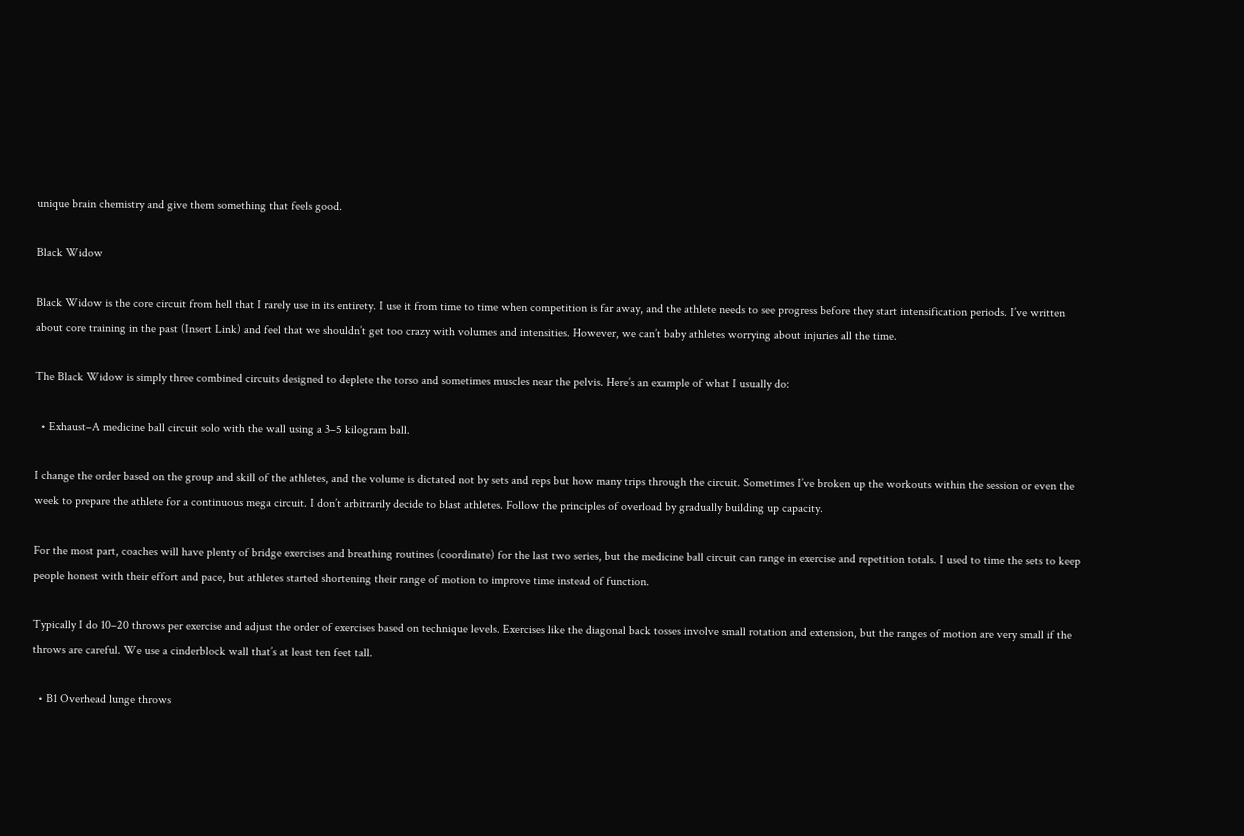unique brain chemistry and give them something that feels good.

Black Widow

Black Widow is the core circuit from hell that I rarely use in its entirety. I use it from time to time when competition is far away, and the athlete needs to see progress before they start intensification periods. I’ve written about core training in the past (Insert Link) and feel that we shouldn’t get too crazy with volumes and intensities. However, we can’t baby athletes worrying about injuries all the time.

The Black Widow is simply three combined circuits designed to deplete the torso and sometimes muscles near the pelvis. Here’s an example of what I usually do:

  • Exhaust–A medicine ball circuit solo with the wall using a 3–5 kilogram ball.

I change the order based on the group and skill of the athletes, and the volume is dictated not by sets and reps but how many trips through the circuit. Sometimes I’ve broken up the workouts within the session or even the week to prepare the athlete for a continuous mega circuit. I don’t arbitrarily decide to blast athletes. Follow the principles of overload by gradually building up capacity.

For the most part, coaches will have plenty of bridge exercises and breathing routines (coordinate) for the last two series, but the medicine ball circuit can range in exercise and repetition totals. I used to time the sets to keep people honest with their effort and pace, but athletes started shortening their range of motion to improve time instead of function.

Typically I do 10–20 throws per exercise and adjust the order of exercises based on technique levels. Exercises like the diagonal back tosses involve small rotation and extension, but the ranges of motion are very small if the throws are careful. We use a cinderblock wall that’s at least ten feet tall.

  • B1 Overhead lunge throws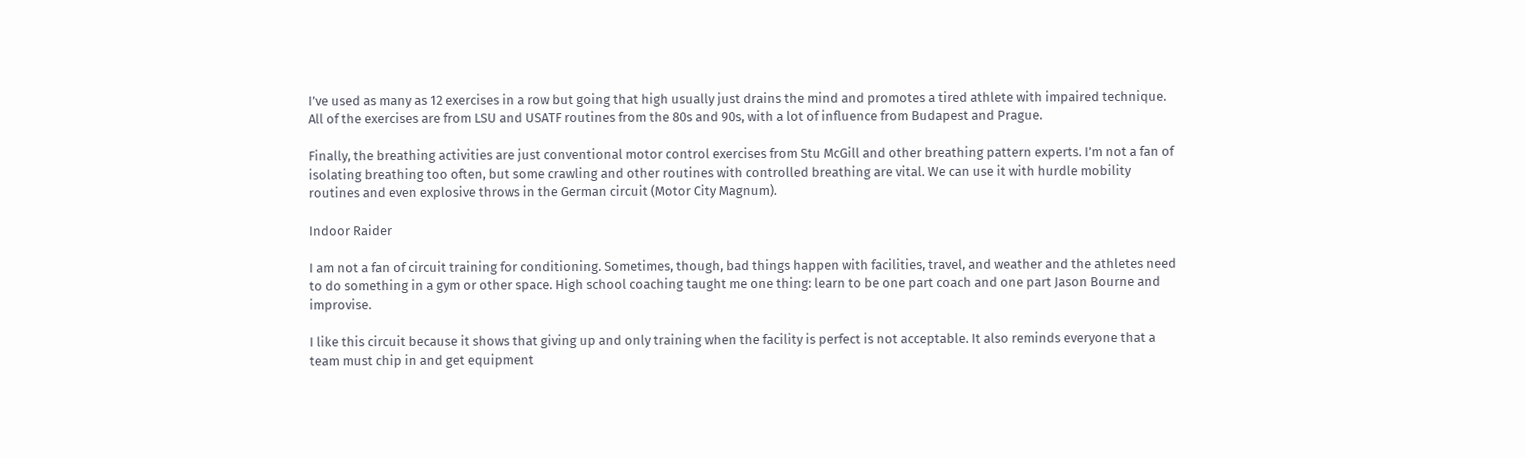I’ve used as many as 12 exercises in a row but going that high usually just drains the mind and promotes a tired athlete with impaired technique. All of the exercises are from LSU and USATF routines from the 80s and 90s, with a lot of influence from Budapest and Prague.

Finally, the breathing activities are just conventional motor control exercises from Stu McGill and other breathing pattern experts. I’m not a fan of isolating breathing too often, but some crawling and other routines with controlled breathing are vital. We can use it with hurdle mobility routines and even explosive throws in the German circuit (Motor City Magnum).

Indoor Raider

I am not a fan of circuit training for conditioning. Sometimes, though, bad things happen with facilities, travel, and weather and the athletes need to do something in a gym or other space. High school coaching taught me one thing: learn to be one part coach and one part Jason Bourne and improvise.

I like this circuit because it shows that giving up and only training when the facility is perfect is not acceptable. It also reminds everyone that a team must chip in and get equipment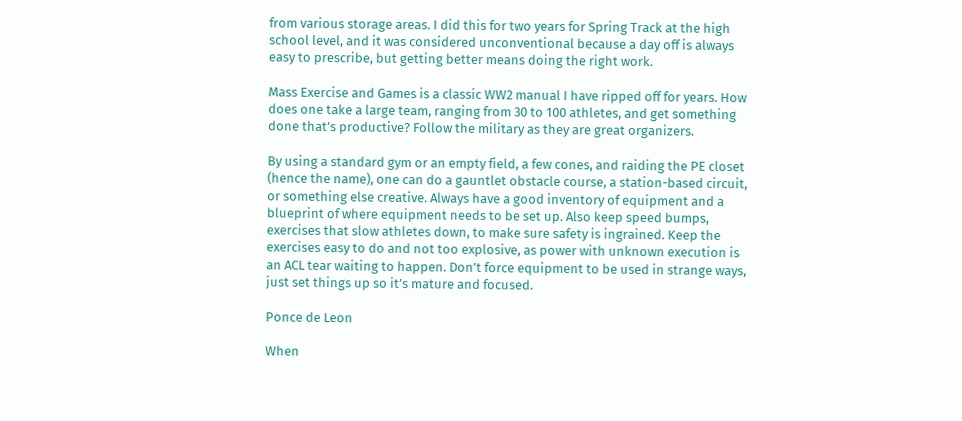from various storage areas. I did this for two years for Spring Track at the high school level, and it was considered unconventional because a day off is always easy to prescribe, but getting better means doing the right work.

Mass Exercise and Games is a classic WW2 manual I have ripped off for years. How does one take a large team, ranging from 30 to 100 athletes, and get something done that’s productive? Follow the military as they are great organizers.

By using a standard gym or an empty field, a few cones, and raiding the PE closet (hence the name), one can do a gauntlet obstacle course, a station-based circuit, or something else creative. Always have a good inventory of equipment and a blueprint of where equipment needs to be set up. Also keep speed bumps, exercises that slow athletes down, to make sure safety is ingrained. Keep the exercises easy to do and not too explosive, as power with unknown execution is an ACL tear waiting to happen. Don’t force equipment to be used in strange ways, just set things up so it’s mature and focused.

Ponce de Leon

When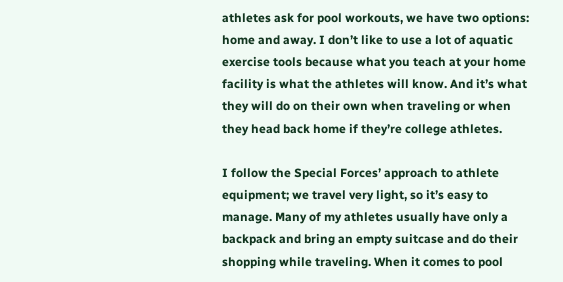athletes ask for pool workouts, we have two options: home and away. I don’t like to use a lot of aquatic exercise tools because what you teach at your home facility is what the athletes will know. And it’s what they will do on their own when traveling or when they head back home if they’re college athletes.

I follow the Special Forces’ approach to athlete equipment; we travel very light, so it’s easy to manage. Many of my athletes usually have only a backpack and bring an empty suitcase and do their shopping while traveling. When it comes to pool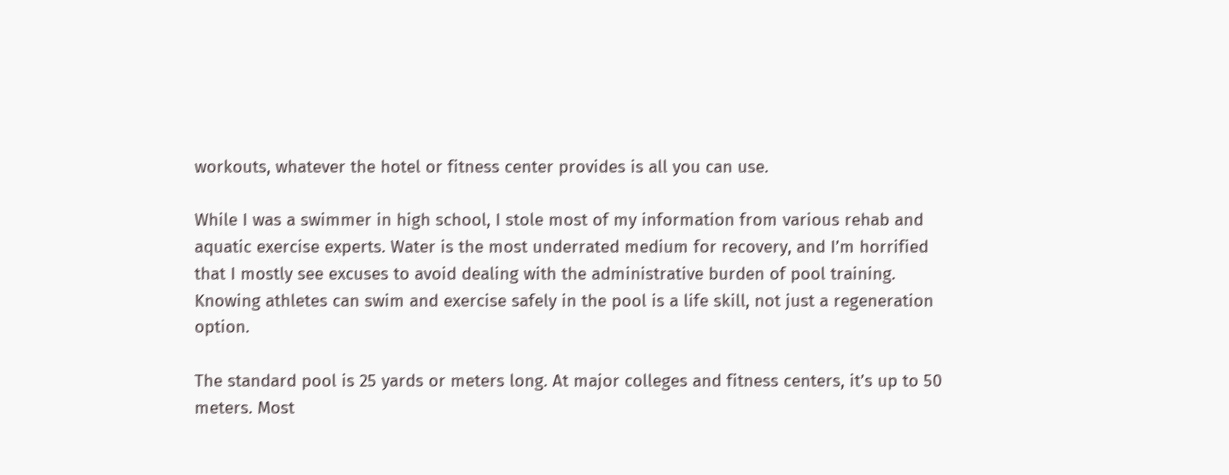workouts, whatever the hotel or fitness center provides is all you can use.

While I was a swimmer in high school, I stole most of my information from various rehab and aquatic exercise experts. Water is the most underrated medium for recovery, and I’m horrified that I mostly see excuses to avoid dealing with the administrative burden of pool training. Knowing athletes can swim and exercise safely in the pool is a life skill, not just a regeneration option.

The standard pool is 25 yards or meters long. At major colleges and fitness centers, it’s up to 50 meters. Most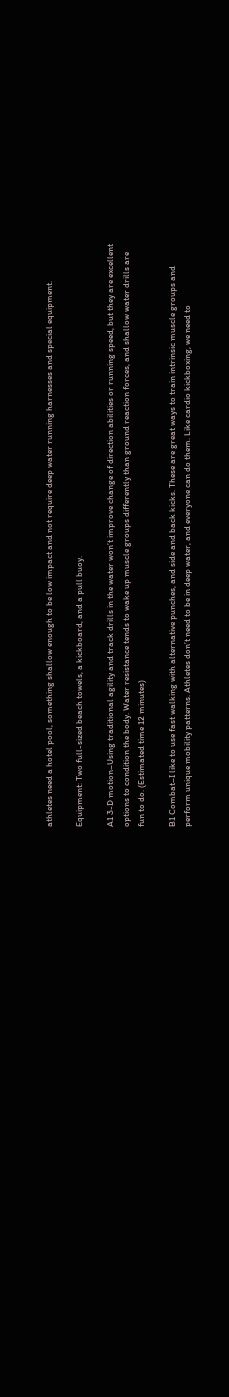athletes need a hotel pool, something shallow enough to be low impact and not require deep water running harnesses and special equipment.

Equipment: Two full-sized beach towels, a kickboard, and a pull buoy.

A1 3-D motion–Using traditional agility and track drills in the water won’t improve change of direction abilities or running speed, but they are excellent options to condition the body. Water resistance tends to wake up muscle groups differently than ground reaction forces, and shallow water drills are fun to do. (Estimated time 12 minutes)

B1 Combat–I like to use fast walking with alternative punches, and side and back kicks. These are great ways to train intrinsic muscle groups and perform unique mobility patterns. Athletes don’t need to be in deep water, and everyone can do them. Like cardio kickboxing, we need to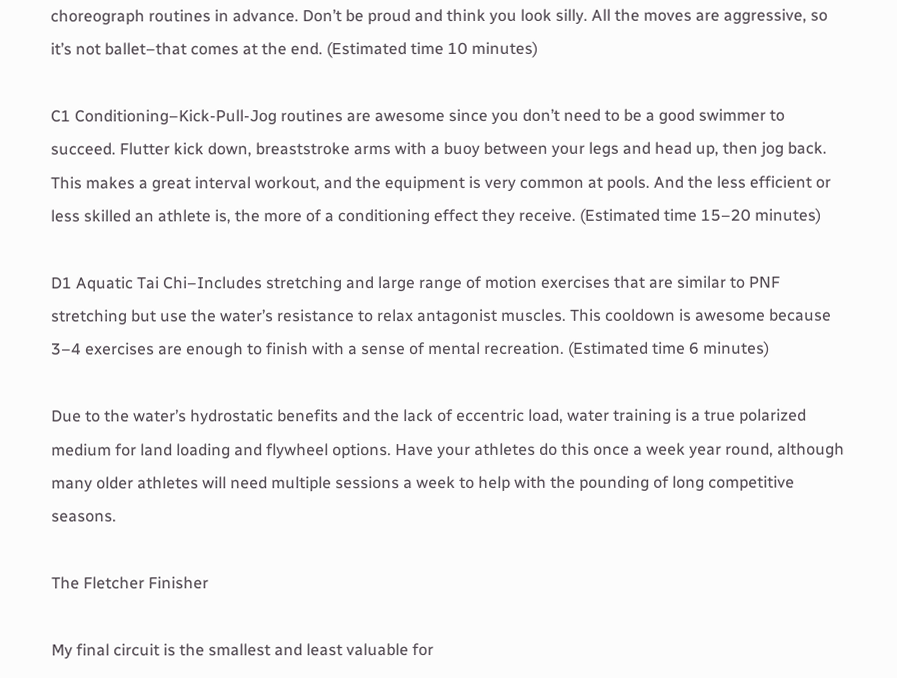choreograph routines in advance. Don’t be proud and think you look silly. All the moves are aggressive, so it’s not ballet–that comes at the end. (Estimated time 10 minutes)

C1 Conditioning–Kick-Pull-Jog routines are awesome since you don’t need to be a good swimmer to succeed. Flutter kick down, breaststroke arms with a buoy between your legs and head up, then jog back. This makes a great interval workout, and the equipment is very common at pools. And the less efficient or less skilled an athlete is, the more of a conditioning effect they receive. (Estimated time 15–20 minutes)

D1 Aquatic Tai Chi–Includes stretching and large range of motion exercises that are similar to PNF stretching but use the water’s resistance to relax antagonist muscles. This cooldown is awesome because 3–4 exercises are enough to finish with a sense of mental recreation. (Estimated time 6 minutes)

Due to the water’s hydrostatic benefits and the lack of eccentric load, water training is a true polarized medium for land loading and flywheel options. Have your athletes do this once a week year round, although many older athletes will need multiple sessions a week to help with the pounding of long competitive seasons.

The Fletcher Finisher

My final circuit is the smallest and least valuable for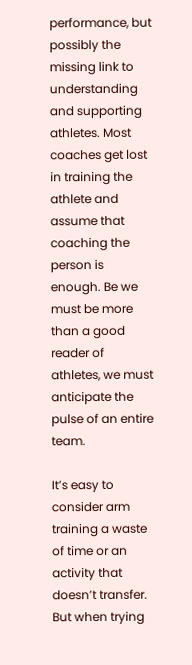performance, but possibly the missing link to understanding and supporting athletes. Most coaches get lost in training the athlete and assume that coaching the person is enough. Be we must be more than a good reader of athletes, we must anticipate the pulse of an entire team.

It’s easy to consider arm training a waste of time or an activity that doesn’t transfer. But when trying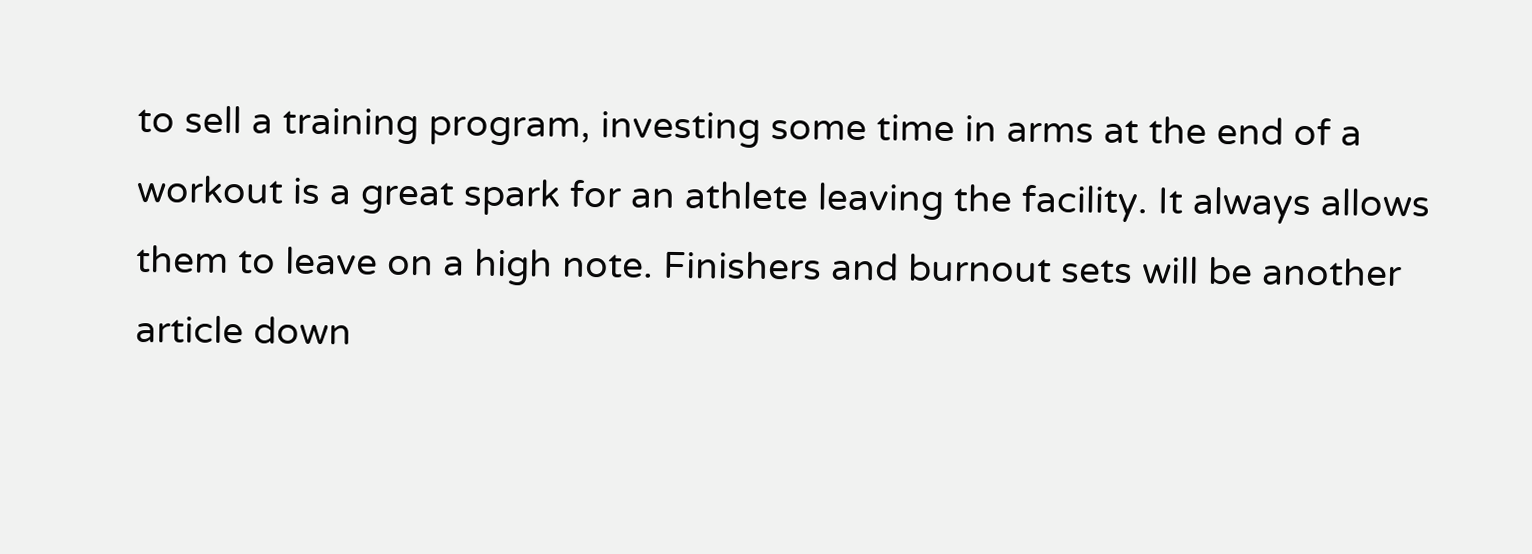to sell a training program, investing some time in arms at the end of a workout is a great spark for an athlete leaving the facility. It always allows them to leave on a high note. Finishers and burnout sets will be another article down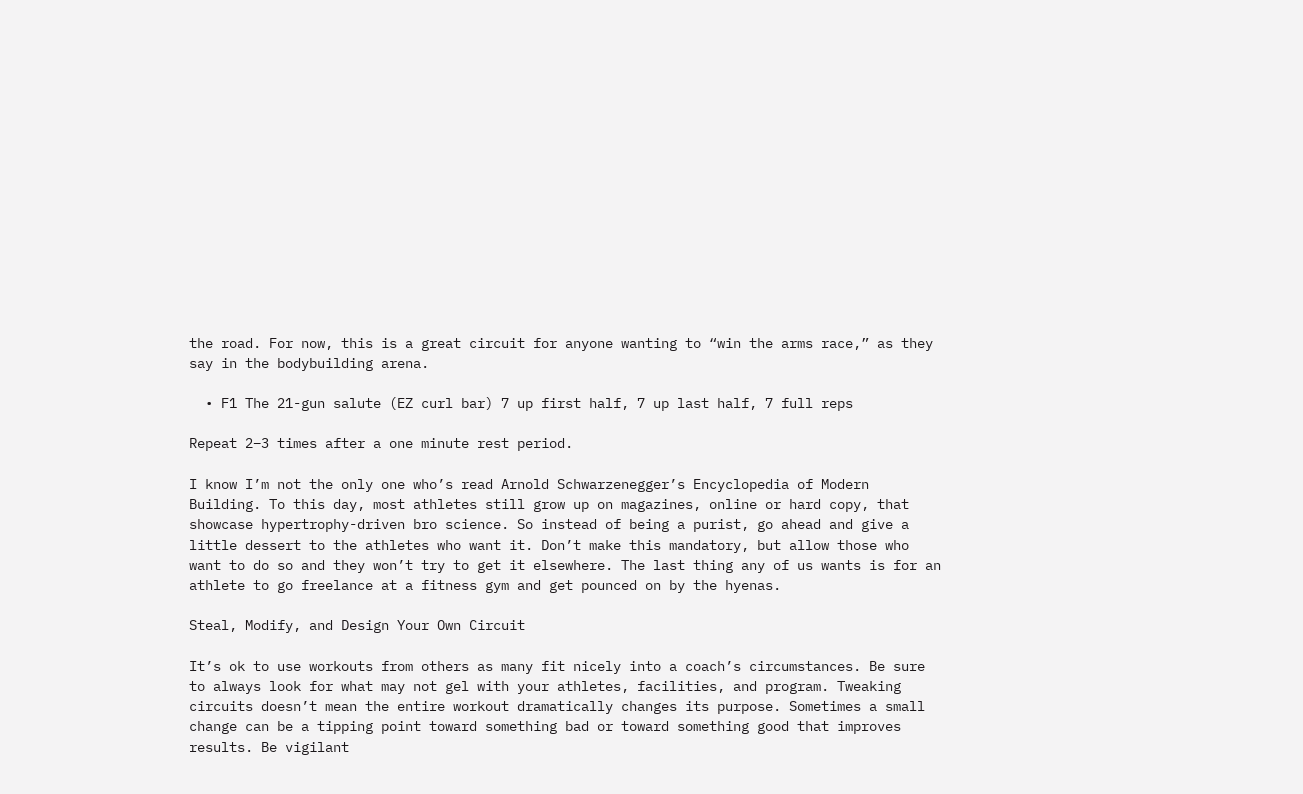the road. For now, this is a great circuit for anyone wanting to “win the arms race,” as they say in the bodybuilding arena.

  • F1 The 21-gun salute (EZ curl bar) 7 up first half, 7 up last half, 7 full reps

Repeat 2–3 times after a one minute rest period.

I know I’m not the only one who’s read Arnold Schwarzenegger’s Encyclopedia of Modern Building. To this day, most athletes still grow up on magazines, online or hard copy, that showcase hypertrophy-driven bro science. So instead of being a purist, go ahead and give a little dessert to the athletes who want it. Don’t make this mandatory, but allow those who want to do so and they won’t try to get it elsewhere. The last thing any of us wants is for an athlete to go freelance at a fitness gym and get pounced on by the hyenas.

Steal, Modify, and Design Your Own Circuit

It’s ok to use workouts from others as many fit nicely into a coach’s circumstances. Be sure to always look for what may not gel with your athletes, facilities, and program. Tweaking circuits doesn’t mean the entire workout dramatically changes its purpose. Sometimes a small change can be a tipping point toward something bad or toward something good that improves results. Be vigilant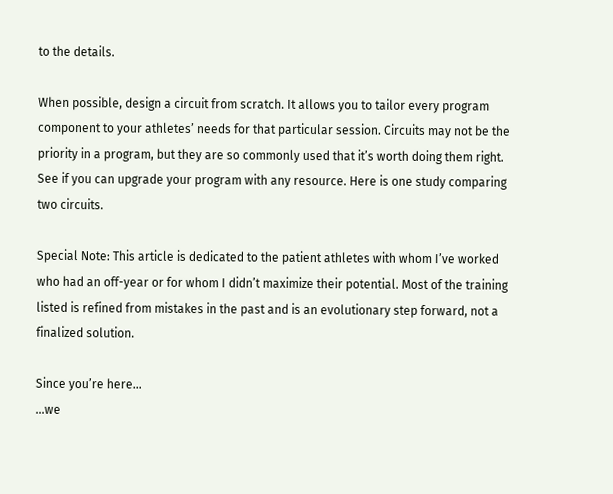to the details.

When possible, design a circuit from scratch. It allows you to tailor every program component to your athletes’ needs for that particular session. Circuits may not be the priority in a program, but they are so commonly used that it’s worth doing them right. See if you can upgrade your program with any resource. Here is one study comparing two circuits.

Special Note: This article is dedicated to the patient athletes with whom I’ve worked who had an off-year or for whom I didn’t maximize their potential. Most of the training listed is refined from mistakes in the past and is an evolutionary step forward, not a finalized solution.

Since you’re here…
…we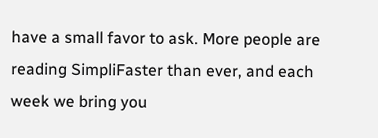have a small favor to ask. More people are reading SimpliFaster than ever, and each week we bring you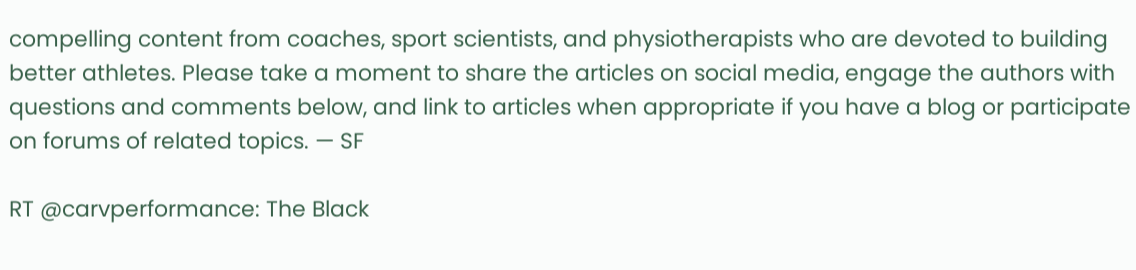compelling content from coaches, sport scientists, and physiotherapists who are devoted to building better athletes. Please take a moment to share the articles on social media, engage the authors with questions and comments below, and link to articles when appropriate if you have a blog or participate on forums of related topics. — SF

RT @carvperformance: The Black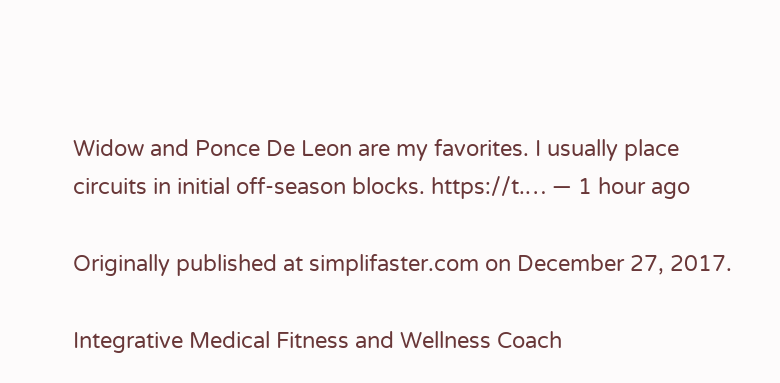Widow and Ponce De Leon are my favorites. I usually place circuits in initial off-season blocks. https://t.… — 1 hour ago

Originally published at simplifaster.com on December 27, 2017.

Integrative Medical Fitness and Wellness Coach